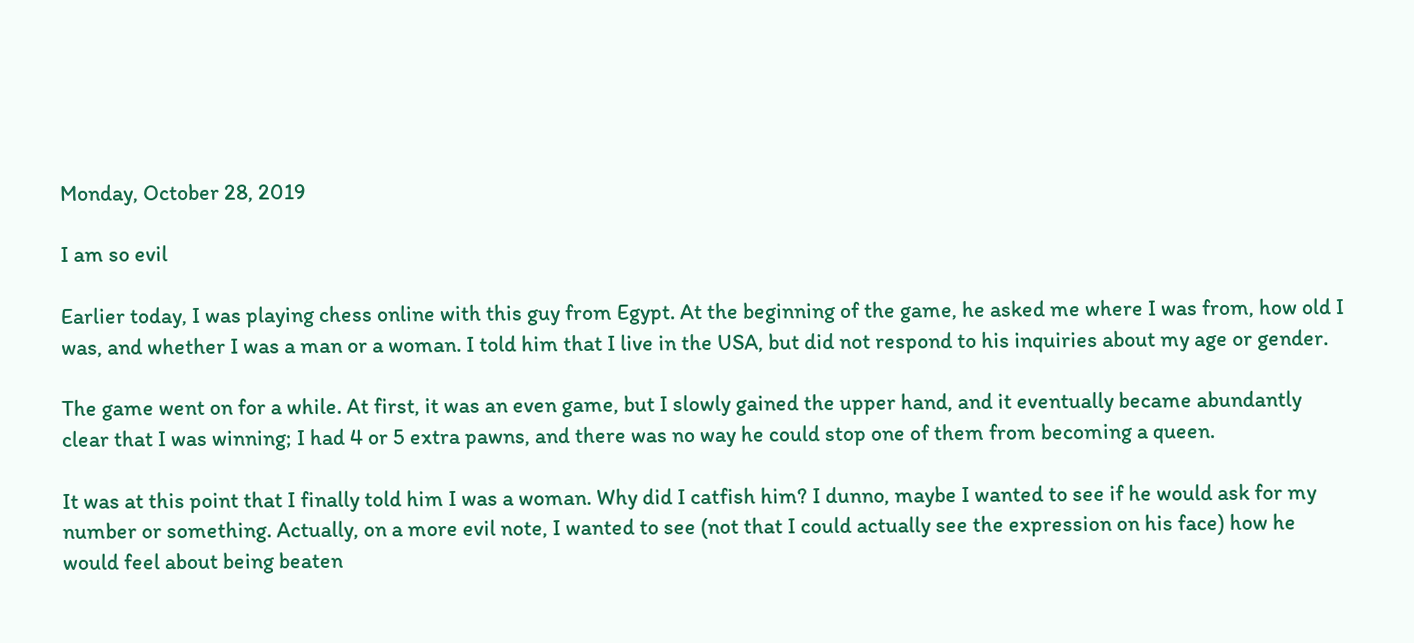Monday, October 28, 2019

I am so evil

Earlier today, I was playing chess online with this guy from Egypt. At the beginning of the game, he asked me where I was from, how old I was, and whether I was a man or a woman. I told him that I live in the USA, but did not respond to his inquiries about my age or gender.

The game went on for a while. At first, it was an even game, but I slowly gained the upper hand, and it eventually became abundantly clear that I was winning; I had 4 or 5 extra pawns, and there was no way he could stop one of them from becoming a queen.

It was at this point that I finally told him I was a woman. Why did I catfish him? I dunno, maybe I wanted to see if he would ask for my number or something. Actually, on a more evil note, I wanted to see (not that I could actually see the expression on his face) how he would feel about being beaten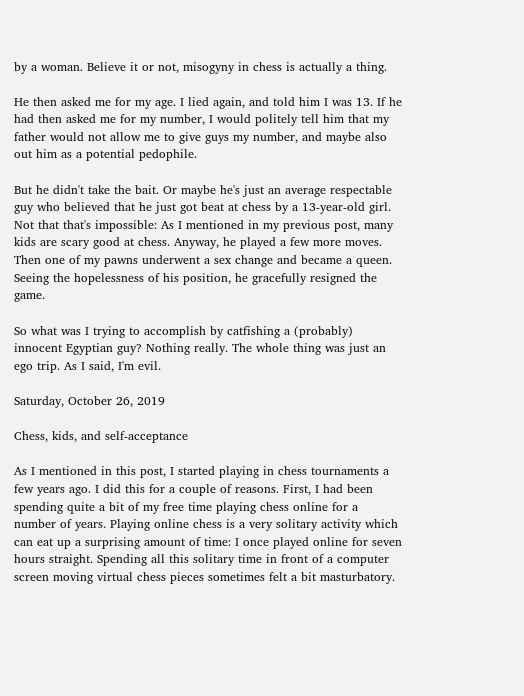by a woman. Believe it or not, misogyny in chess is actually a thing.

He then asked me for my age. I lied again, and told him I was 13. If he had then asked me for my number, I would politely tell him that my father would not allow me to give guys my number, and maybe also out him as a potential pedophile.

But he didn't take the bait. Or maybe he's just an average respectable guy who believed that he just got beat at chess by a 13-year-old girl. Not that that's impossible: As I mentioned in my previous post, many kids are scary good at chess. Anyway, he played a few more moves. Then one of my pawns underwent a sex change and became a queen. Seeing the hopelessness of his position, he gracefully resigned the game.

So what was I trying to accomplish by catfishing a (probably) innocent Egyptian guy? Nothing really. The whole thing was just an ego trip. As I said, I'm evil.

Saturday, October 26, 2019

Chess, kids, and self-acceptance

As I mentioned in this post, I started playing in chess tournaments a few years ago. I did this for a couple of reasons. First, I had been spending quite a bit of my free time playing chess online for a number of years. Playing online chess is a very solitary activity which can eat up a surprising amount of time: I once played online for seven hours straight. Spending all this solitary time in front of a computer screen moving virtual chess pieces sometimes felt a bit masturbatory.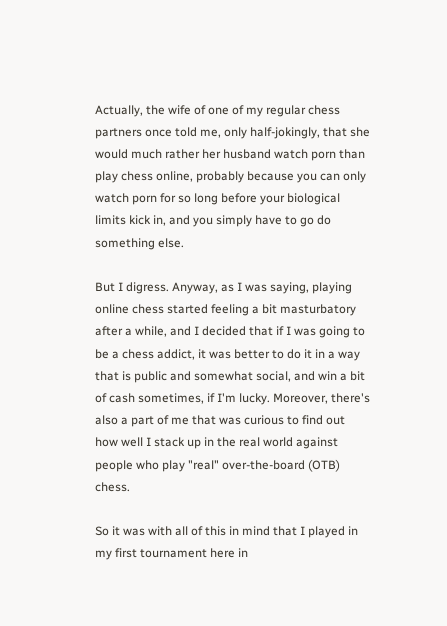Actually, the wife of one of my regular chess partners once told me, only half-jokingly, that she would much rather her husband watch porn than play chess online, probably because you can only watch porn for so long before your biological limits kick in, and you simply have to go do something else.

But I digress. Anyway, as I was saying, playing online chess started feeling a bit masturbatory after a while, and I decided that if I was going to be a chess addict, it was better to do it in a way that is public and somewhat social, and win a bit of cash sometimes, if I'm lucky. Moreover, there's also a part of me that was curious to find out how well I stack up in the real world against people who play "real" over-the-board (OTB) chess.

So it was with all of this in mind that I played in my first tournament here in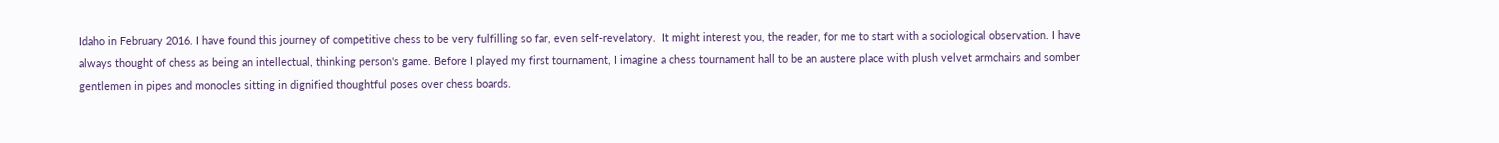Idaho in February 2016. I have found this journey of competitive chess to be very fulfilling so far, even self-revelatory.  It might interest you, the reader, for me to start with a sociological observation. I have always thought of chess as being an intellectual, thinking person's game. Before I played my first tournament, I imagine a chess tournament hall to be an austere place with plush velvet armchairs and somber gentlemen in pipes and monocles sitting in dignified thoughtful poses over chess boards.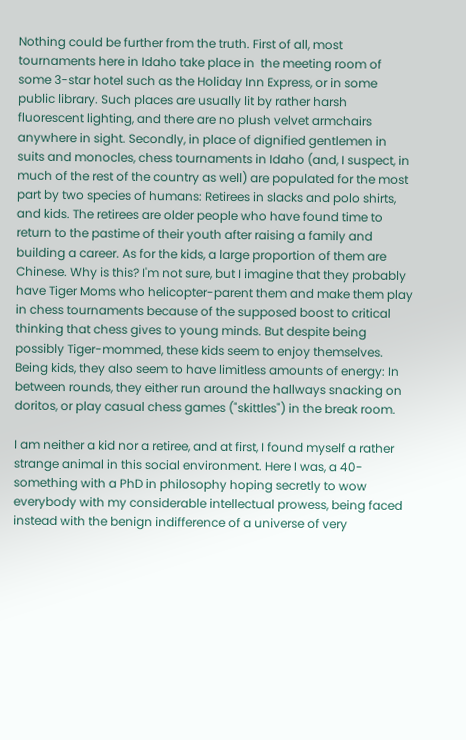Nothing could be further from the truth. First of all, most tournaments here in Idaho take place in  the meeting room of some 3-star hotel such as the Holiday Inn Express, or in some public library. Such places are usually lit by rather harsh fluorescent lighting, and there are no plush velvet armchairs anywhere in sight. Secondly, in place of dignified gentlemen in suits and monocles, chess tournaments in Idaho (and, I suspect, in much of the rest of the country as well) are populated for the most part by two species of humans: Retirees in slacks and polo shirts, and kids. The retirees are older people who have found time to return to the pastime of their youth after raising a family and building a career. As for the kids, a large proportion of them are Chinese. Why is this? I'm not sure, but I imagine that they probably have Tiger Moms who helicopter-parent them and make them play in chess tournaments because of the supposed boost to critical thinking that chess gives to young minds. But despite being possibly Tiger-mommed, these kids seem to enjoy themselves. Being kids, they also seem to have limitless amounts of energy: In between rounds, they either run around the hallways snacking on doritos, or play casual chess games ("skittles") in the break room.

I am neither a kid nor a retiree, and at first, I found myself a rather strange animal in this social environment. Here I was, a 40-something with a PhD in philosophy hoping secretly to wow everybody with my considerable intellectual prowess, being faced instead with the benign indifference of a universe of very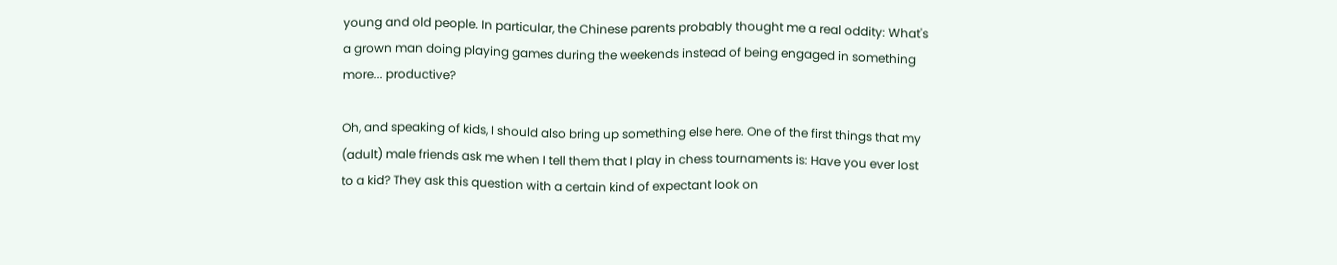young and old people. In particular, the Chinese parents probably thought me a real oddity: What's a grown man doing playing games during the weekends instead of being engaged in something more... productive?

Oh, and speaking of kids, I should also bring up something else here. One of the first things that my (adult) male friends ask me when I tell them that I play in chess tournaments is: Have you ever lost to a kid? They ask this question with a certain kind of expectant look on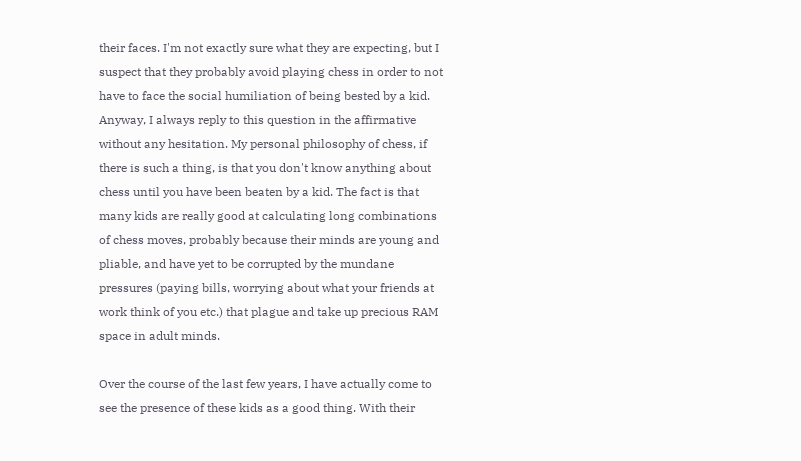their faces. I'm not exactly sure what they are expecting, but I suspect that they probably avoid playing chess in order to not have to face the social humiliation of being bested by a kid. Anyway, I always reply to this question in the affirmative without any hesitation. My personal philosophy of chess, if there is such a thing, is that you don't know anything about chess until you have been beaten by a kid. The fact is that many kids are really good at calculating long combinations of chess moves, probably because their minds are young and pliable, and have yet to be corrupted by the mundane pressures (paying bills, worrying about what your friends at work think of you etc.) that plague and take up precious RAM space in adult minds.

Over the course of the last few years, I have actually come to see the presence of these kids as a good thing. With their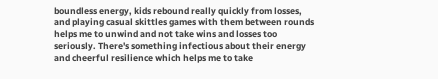boundless energy, kids rebound really quickly from losses, and playing casual skittles games with them between rounds helps me to unwind and not take wins and losses too seriously. There's something infectious about their energy and cheerful resilience which helps me to take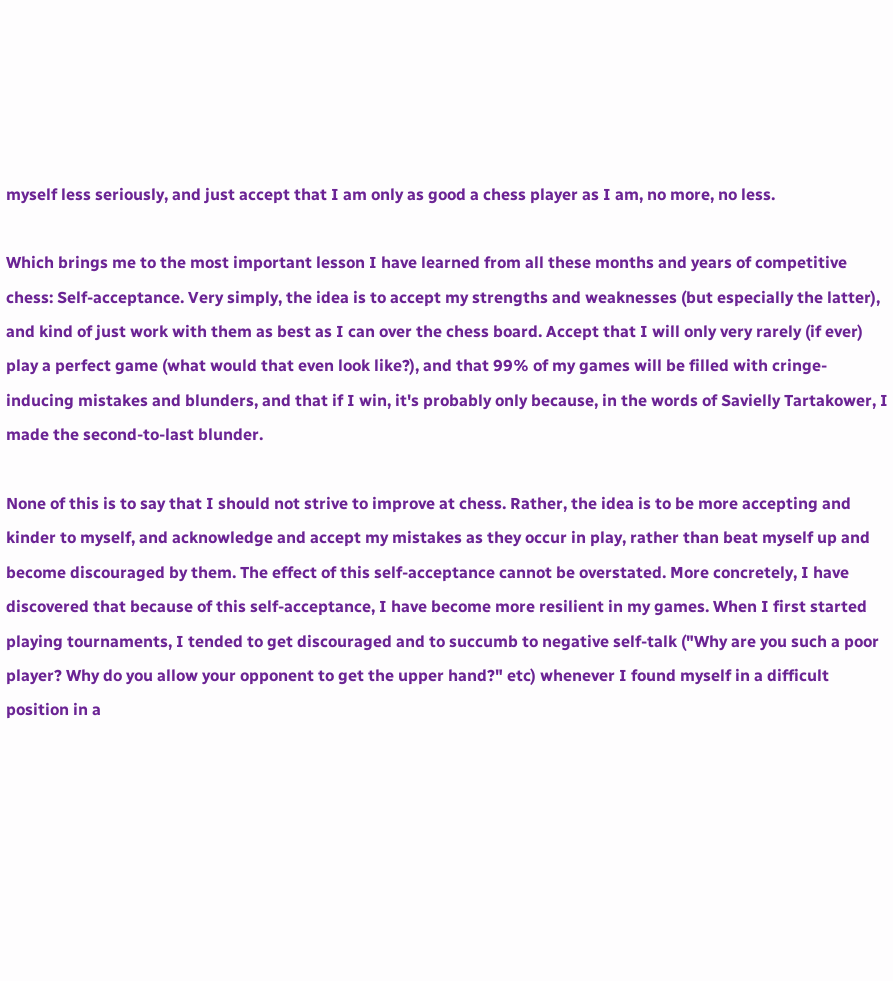myself less seriously, and just accept that I am only as good a chess player as I am, no more, no less.

Which brings me to the most important lesson I have learned from all these months and years of competitive chess: Self-acceptance. Very simply, the idea is to accept my strengths and weaknesses (but especially the latter), and kind of just work with them as best as I can over the chess board. Accept that I will only very rarely (if ever) play a perfect game (what would that even look like?), and that 99% of my games will be filled with cringe-inducing mistakes and blunders, and that if I win, it's probably only because, in the words of Savielly Tartakower, I made the second-to-last blunder.

None of this is to say that I should not strive to improve at chess. Rather, the idea is to be more accepting and kinder to myself, and acknowledge and accept my mistakes as they occur in play, rather than beat myself up and become discouraged by them. The effect of this self-acceptance cannot be overstated. More concretely, I have discovered that because of this self-acceptance, I have become more resilient in my games. When I first started playing tournaments, I tended to get discouraged and to succumb to negative self-talk ("Why are you such a poor player? Why do you allow your opponent to get the upper hand?" etc) whenever I found myself in a difficult position in a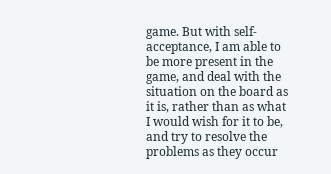game. But with self-acceptance, I am able to be more present in the game, and deal with the situation on the board as it is, rather than as what I would wish for it to be, and try to resolve the problems as they occur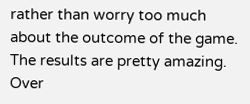rather than worry too much about the outcome of the game.  The results are pretty amazing. Over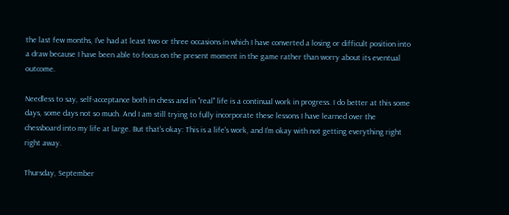the last few months, I've had at least two or three occasions in which I have converted a losing or difficult position into a draw because I have been able to focus on the present moment in the game rather than worry about its eventual outcome.

Needless to say, self-acceptance both in chess and in "real" life is a continual work in progress. I do better at this some days, some days not so much. And I am still trying to fully incorporate these lessons I have learned over the chessboard into my life at large. But that's okay: This is a life's work, and I'm okay with not getting everything right right away.

Thursday, September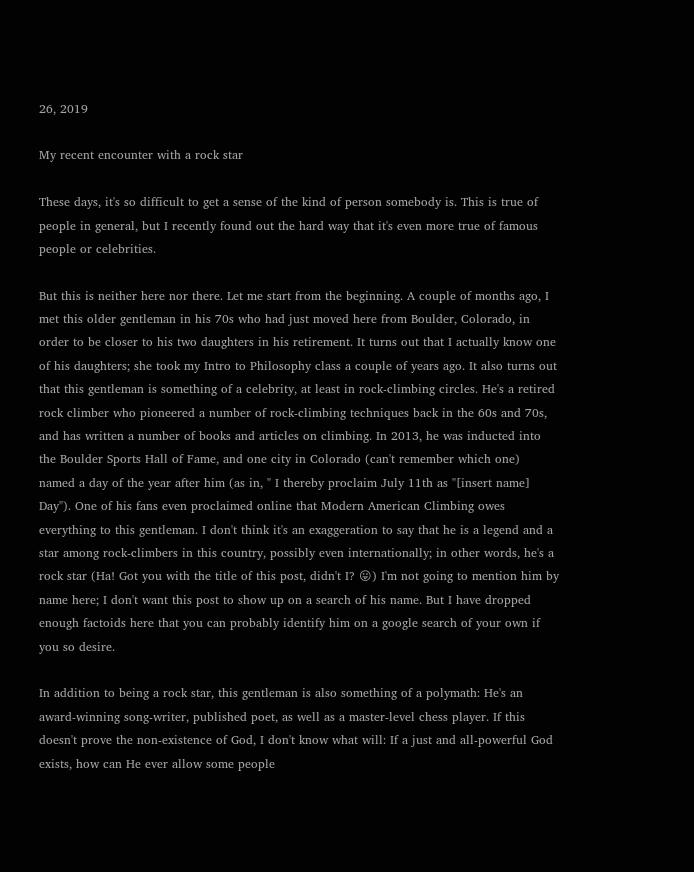26, 2019

My recent encounter with a rock star

These days, it's so difficult to get a sense of the kind of person somebody is. This is true of people in general, but I recently found out the hard way that it's even more true of famous people or celebrities.

But this is neither here nor there. Let me start from the beginning. A couple of months ago, I met this older gentleman in his 70s who had just moved here from Boulder, Colorado, in order to be closer to his two daughters in his retirement. It turns out that I actually know one of his daughters; she took my Intro to Philosophy class a couple of years ago. It also turns out that this gentleman is something of a celebrity, at least in rock-climbing circles. He's a retired rock climber who pioneered a number of rock-climbing techniques back in the 60s and 70s, and has written a number of books and articles on climbing. In 2013, he was inducted into the Boulder Sports Hall of Fame, and one city in Colorado (can't remember which one) named a day of the year after him (as in, " I thereby proclaim July 11th as "[insert name] Day"). One of his fans even proclaimed online that Modern American Climbing owes everything to this gentleman. I don't think it's an exaggeration to say that he is a legend and a star among rock-climbers in this country, possibly even internationally; in other words, he's a rock star (Ha! Got you with the title of this post, didn't I? 😛) I'm not going to mention him by name here; I don't want this post to show up on a search of his name. But I have dropped enough factoids here that you can probably identify him on a google search of your own if you so desire.

In addition to being a rock star, this gentleman is also something of a polymath: He's an award-winning song-writer, published poet, as well as a master-level chess player. If this doesn't prove the non-existence of God, I don't know what will: If a just and all-powerful God exists, how can He ever allow some people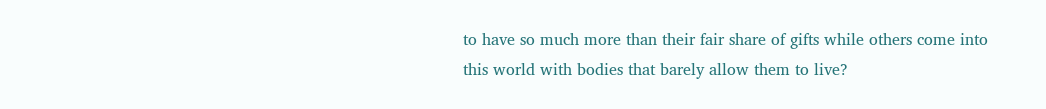to have so much more than their fair share of gifts while others come into this world with bodies that barely allow them to live?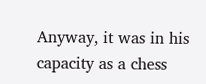Anyway, it was in his capacity as a chess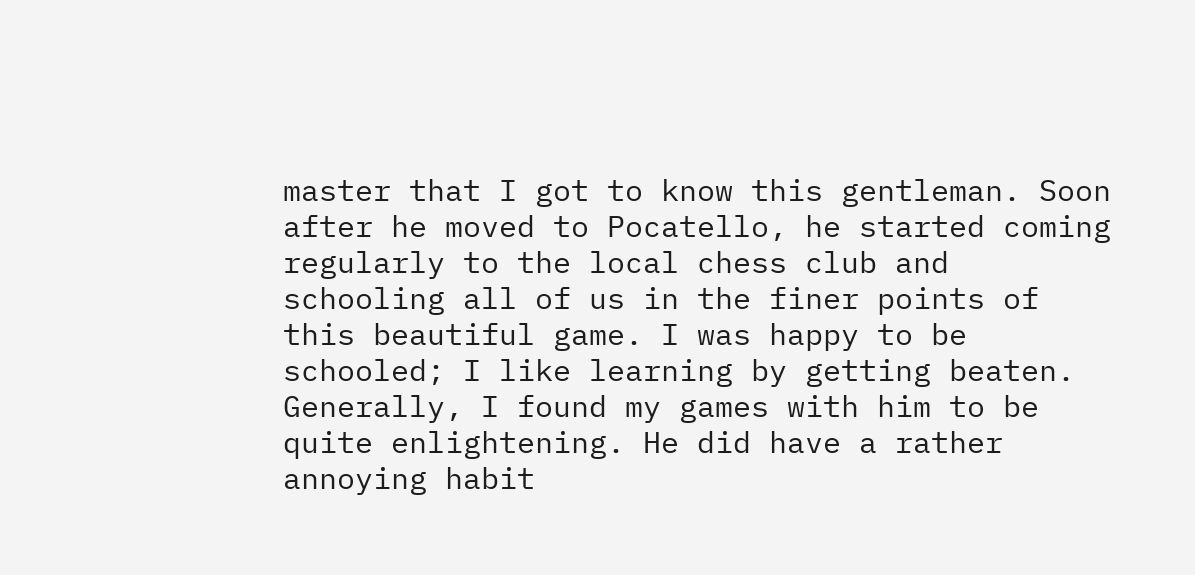master that I got to know this gentleman. Soon after he moved to Pocatello, he started coming regularly to the local chess club and schooling all of us in the finer points of this beautiful game. I was happy to be schooled; I like learning by getting beaten. Generally, I found my games with him to be quite enlightening. He did have a rather annoying habit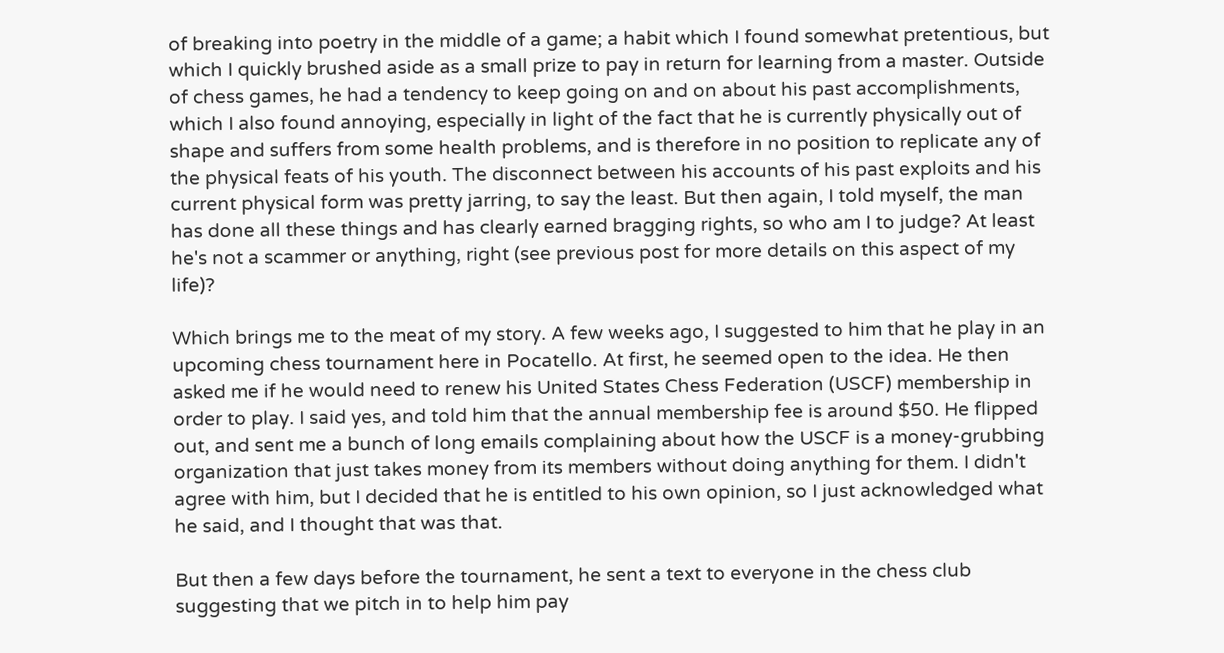of breaking into poetry in the middle of a game; a habit which I found somewhat pretentious, but which I quickly brushed aside as a small prize to pay in return for learning from a master. Outside of chess games, he had a tendency to keep going on and on about his past accomplishments, which I also found annoying, especially in light of the fact that he is currently physically out of shape and suffers from some health problems, and is therefore in no position to replicate any of the physical feats of his youth. The disconnect between his accounts of his past exploits and his current physical form was pretty jarring, to say the least. But then again, I told myself, the man has done all these things and has clearly earned bragging rights, so who am I to judge? At least he's not a scammer or anything, right (see previous post for more details on this aspect of my life)?

Which brings me to the meat of my story. A few weeks ago, I suggested to him that he play in an upcoming chess tournament here in Pocatello. At first, he seemed open to the idea. He then asked me if he would need to renew his United States Chess Federation (USCF) membership in order to play. I said yes, and told him that the annual membership fee is around $50. He flipped out, and sent me a bunch of long emails complaining about how the USCF is a money-grubbing organization that just takes money from its members without doing anything for them. I didn't agree with him, but I decided that he is entitled to his own opinion, so I just acknowledged what he said, and I thought that was that.

But then a few days before the tournament, he sent a text to everyone in the chess club suggesting that we pitch in to help him pay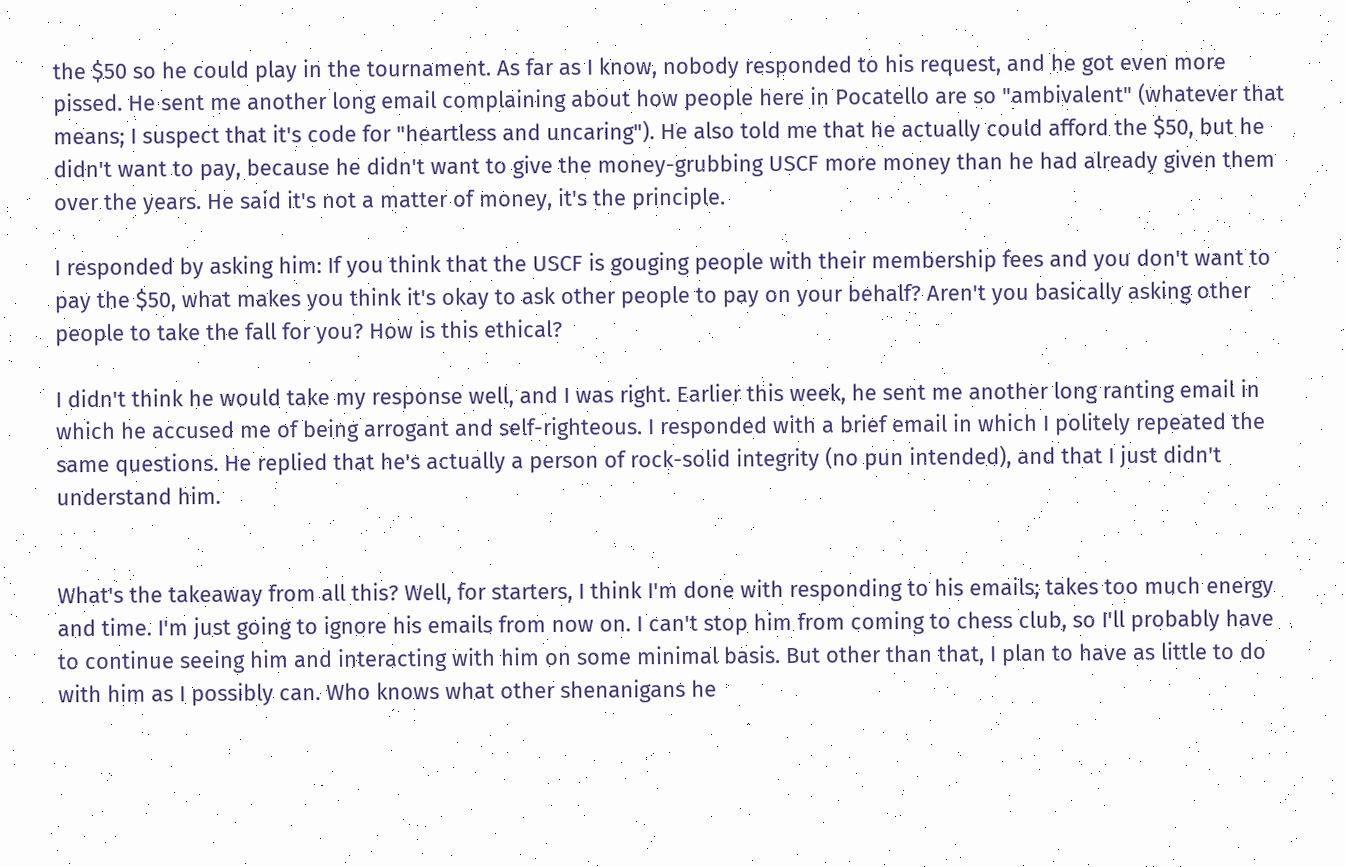the $50 so he could play in the tournament. As far as I know, nobody responded to his request, and he got even more pissed. He sent me another long email complaining about how people here in Pocatello are so "ambivalent" (whatever that means; I suspect that it's code for "heartless and uncaring"). He also told me that he actually could afford the $50, but he didn't want to pay, because he didn't want to give the money-grubbing USCF more money than he had already given them over the years. He said it's not a matter of money, it's the principle.

I responded by asking him: If you think that the USCF is gouging people with their membership fees and you don't want to pay the $50, what makes you think it's okay to ask other people to pay on your behalf? Aren't you basically asking other people to take the fall for you? How is this ethical?

I didn't think he would take my response well, and I was right. Earlier this week, he sent me another long ranting email in which he accused me of being arrogant and self-righteous. I responded with a brief email in which I politely repeated the same questions. He replied that he's actually a person of rock-solid integrity (no pun intended), and that I just didn't understand him.


What's the takeaway from all this? Well, for starters, I think I'm done with responding to his emails; takes too much energy and time. I'm just going to ignore his emails from now on. I can't stop him from coming to chess club, so I'll probably have to continue seeing him and interacting with him on some minimal basis. But other than that, I plan to have as little to do with him as I possibly can. Who knows what other shenanigans he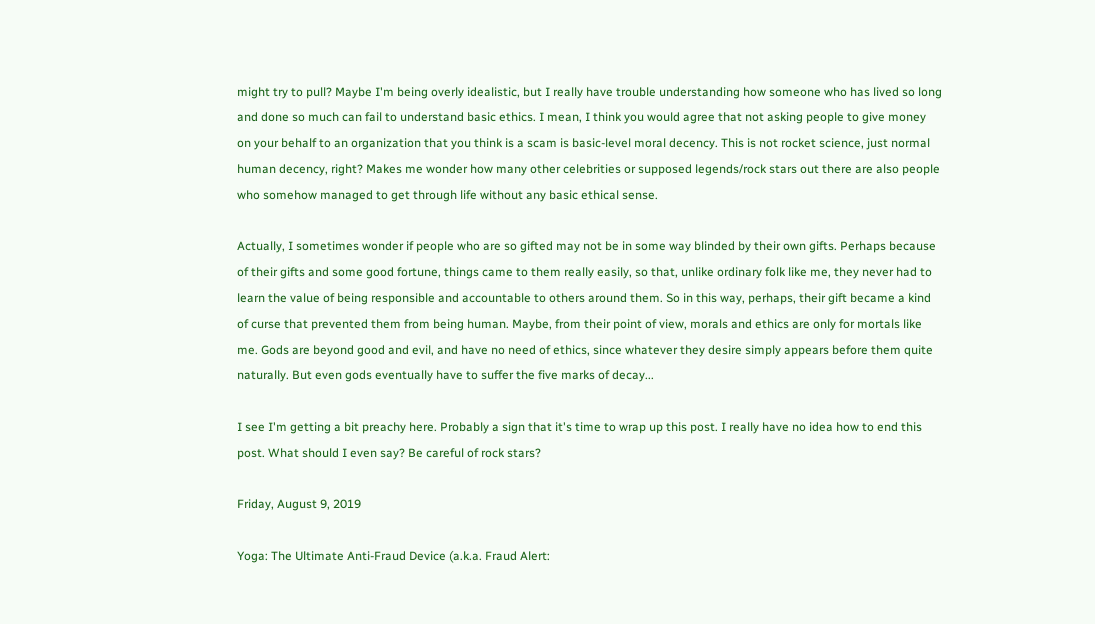might try to pull? Maybe I'm being overly idealistic, but I really have trouble understanding how someone who has lived so long and done so much can fail to understand basic ethics. I mean, I think you would agree that not asking people to give money on your behalf to an organization that you think is a scam is basic-level moral decency. This is not rocket science, just normal human decency, right? Makes me wonder how many other celebrities or supposed legends/rock stars out there are also people who somehow managed to get through life without any basic ethical sense.

Actually, I sometimes wonder if people who are so gifted may not be in some way blinded by their own gifts. Perhaps because of their gifts and some good fortune, things came to them really easily, so that, unlike ordinary folk like me, they never had to learn the value of being responsible and accountable to others around them. So in this way, perhaps, their gift became a kind of curse that prevented them from being human. Maybe, from their point of view, morals and ethics are only for mortals like me. Gods are beyond good and evil, and have no need of ethics, since whatever they desire simply appears before them quite naturally. But even gods eventually have to suffer the five marks of decay...

I see I'm getting a bit preachy here. Probably a sign that it's time to wrap up this post. I really have no idea how to end this post. What should I even say? Be careful of rock stars?

Friday, August 9, 2019

Yoga: The Ultimate Anti-Fraud Device (a.k.a. Fraud Alert: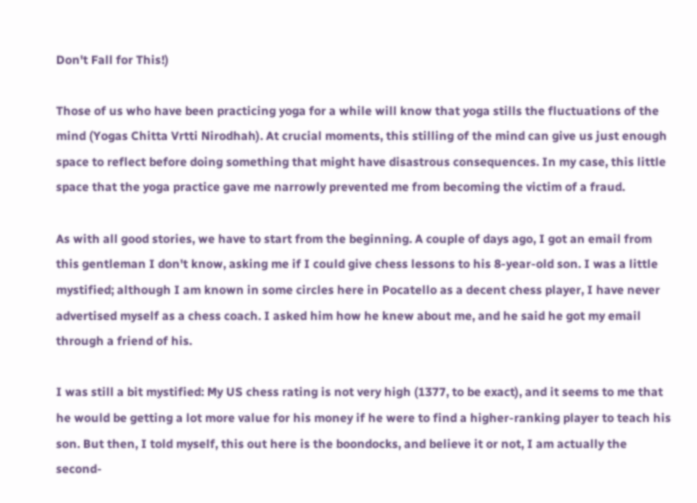Don't Fall for This!)

Those of us who have been practicing yoga for a while will know that yoga stills the fluctuations of the mind (Yogas Chitta Vrtti Nirodhah). At crucial moments, this stilling of the mind can give us just enough space to reflect before doing something that might have disastrous consequences. In my case, this little space that the yoga practice gave me narrowly prevented me from becoming the victim of a fraud.

As with all good stories, we have to start from the beginning. A couple of days ago, I got an email from this gentleman I don't know, asking me if I could give chess lessons to his 8-year-old son. I was a little mystified; although I am known in some circles here in Pocatello as a decent chess player, I have never advertised myself as a chess coach. I asked him how he knew about me, and he said he got my email through a friend of his.

I was still a bit mystified: My US chess rating is not very high (1377, to be exact), and it seems to me that he would be getting a lot more value for his money if he were to find a higher-ranking player to teach his son. But then, I told myself, this out here is the boondocks, and believe it or not, I am actually the second-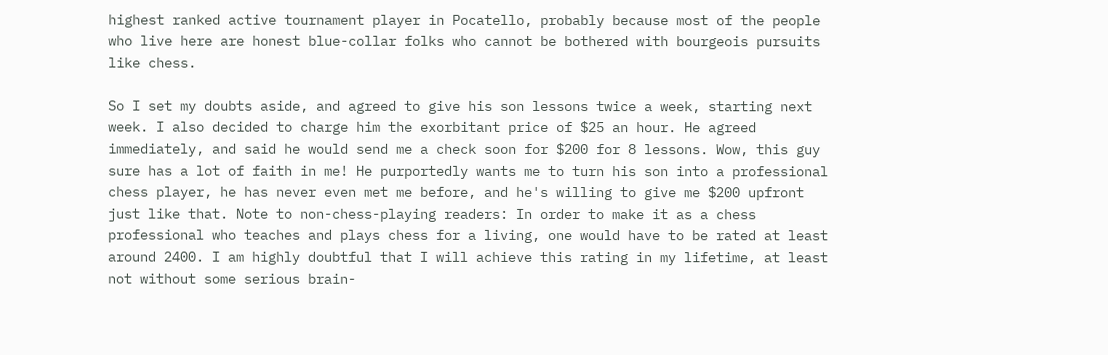highest ranked active tournament player in Pocatello, probably because most of the people who live here are honest blue-collar folks who cannot be bothered with bourgeois pursuits like chess.

So I set my doubts aside, and agreed to give his son lessons twice a week, starting next week. I also decided to charge him the exorbitant price of $25 an hour. He agreed immediately, and said he would send me a check soon for $200 for 8 lessons. Wow, this guy sure has a lot of faith in me! He purportedly wants me to turn his son into a professional chess player, he has never even met me before, and he's willing to give me $200 upfront just like that. Note to non-chess-playing readers: In order to make it as a chess professional who teaches and plays chess for a living, one would have to be rated at least around 2400. I am highly doubtful that I will achieve this rating in my lifetime, at least not without some serious brain-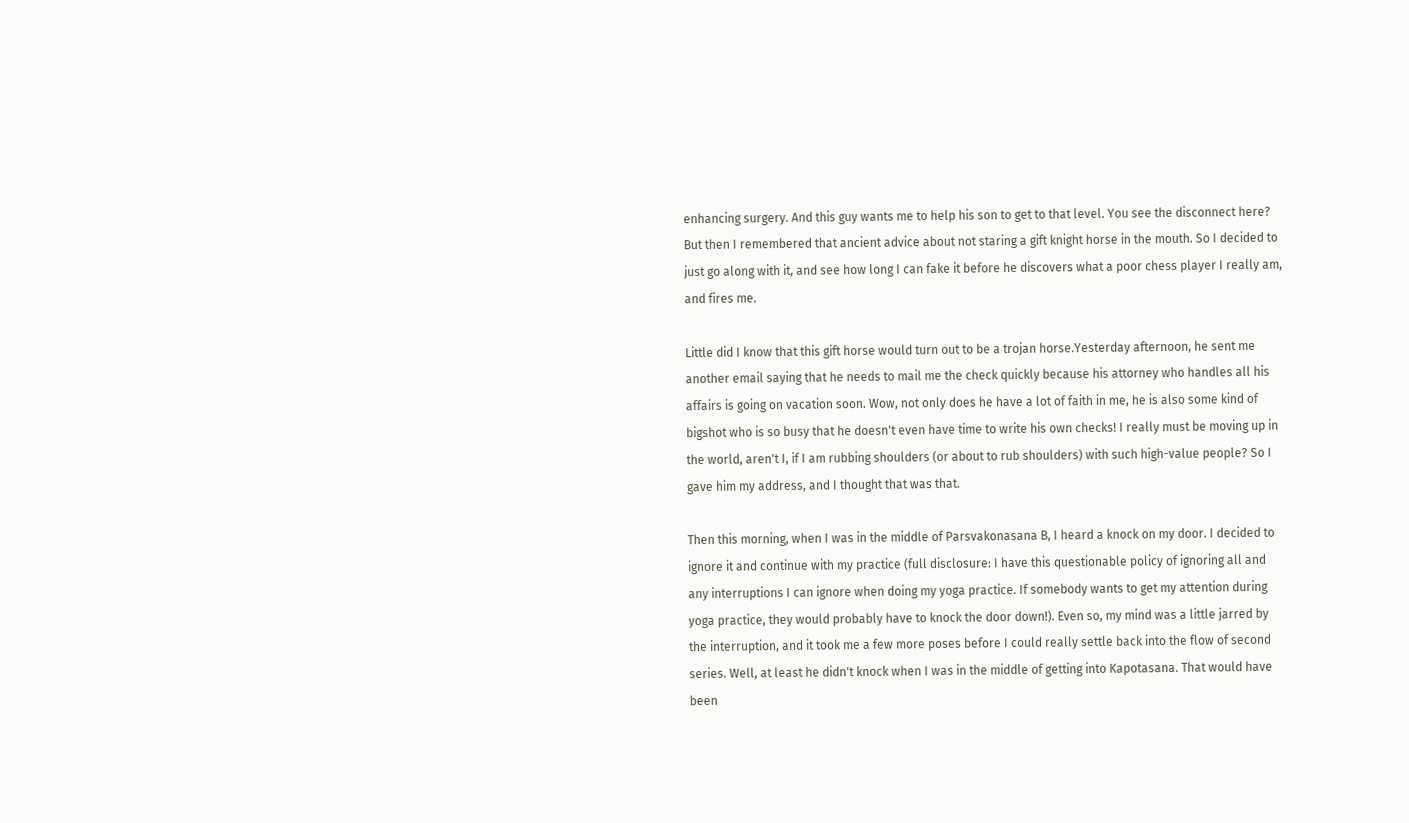enhancing surgery. And this guy wants me to help his son to get to that level. You see the disconnect here? But then I remembered that ancient advice about not staring a gift knight horse in the mouth. So I decided to just go along with it, and see how long I can fake it before he discovers what a poor chess player I really am, and fires me.

Little did I know that this gift horse would turn out to be a trojan horse.Yesterday afternoon, he sent me another email saying that he needs to mail me the check quickly because his attorney who handles all his affairs is going on vacation soon. Wow, not only does he have a lot of faith in me, he is also some kind of bigshot who is so busy that he doesn't even have time to write his own checks! I really must be moving up in the world, aren't I, if I am rubbing shoulders (or about to rub shoulders) with such high-value people? So I gave him my address, and I thought that was that.

Then this morning, when I was in the middle of Parsvakonasana B, I heard a knock on my door. I decided to ignore it and continue with my practice (full disclosure: I have this questionable policy of ignoring all and any interruptions I can ignore when doing my yoga practice. If somebody wants to get my attention during yoga practice, they would probably have to knock the door down!). Even so, my mind was a little jarred by the interruption, and it took me a few more poses before I could really settle back into the flow of second series. Well, at least he didn't knock when I was in the middle of getting into Kapotasana. That would have been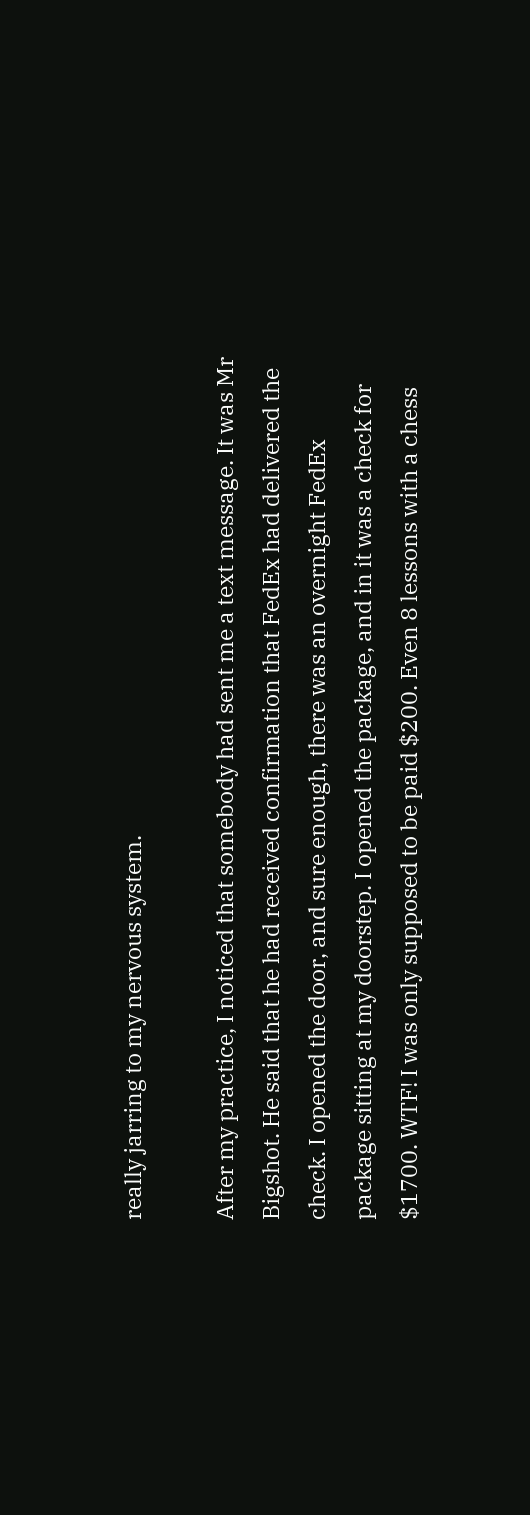really jarring to my nervous system.

After my practice, I noticed that somebody had sent me a text message. It was Mr Bigshot. He said that he had received confirmation that FedEx had delivered the check. I opened the door, and sure enough, there was an overnight FedEx package sitting at my doorstep. I opened the package, and in it was a check for $1700. WTF! I was only supposed to be paid $200. Even 8 lessons with a chess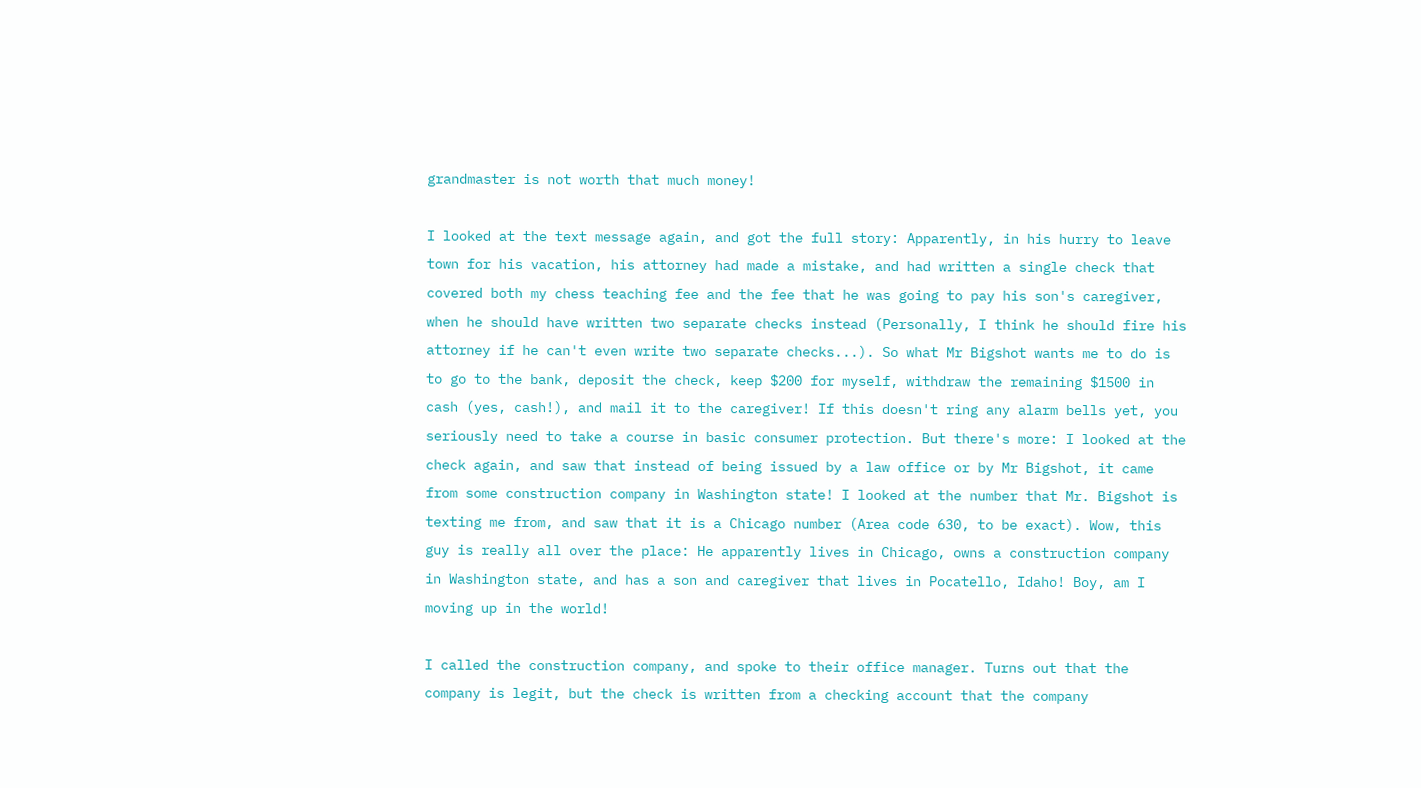grandmaster is not worth that much money!

I looked at the text message again, and got the full story: Apparently, in his hurry to leave town for his vacation, his attorney had made a mistake, and had written a single check that covered both my chess teaching fee and the fee that he was going to pay his son's caregiver, when he should have written two separate checks instead (Personally, I think he should fire his attorney if he can't even write two separate checks...). So what Mr Bigshot wants me to do is to go to the bank, deposit the check, keep $200 for myself, withdraw the remaining $1500 in cash (yes, cash!), and mail it to the caregiver! If this doesn't ring any alarm bells yet, you seriously need to take a course in basic consumer protection. But there's more: I looked at the check again, and saw that instead of being issued by a law office or by Mr Bigshot, it came from some construction company in Washington state! I looked at the number that Mr. Bigshot is texting me from, and saw that it is a Chicago number (Area code 630, to be exact). Wow, this guy is really all over the place: He apparently lives in Chicago, owns a construction company in Washington state, and has a son and caregiver that lives in Pocatello, Idaho! Boy, am I moving up in the world!

I called the construction company, and spoke to their office manager. Turns out that the company is legit, but the check is written from a checking account that the company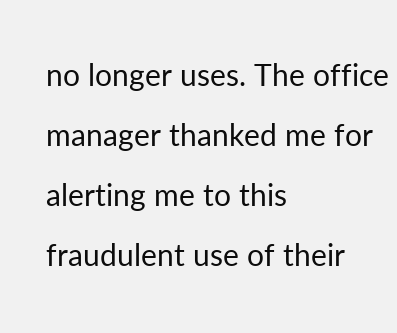no longer uses. The office manager thanked me for alerting me to this fraudulent use of their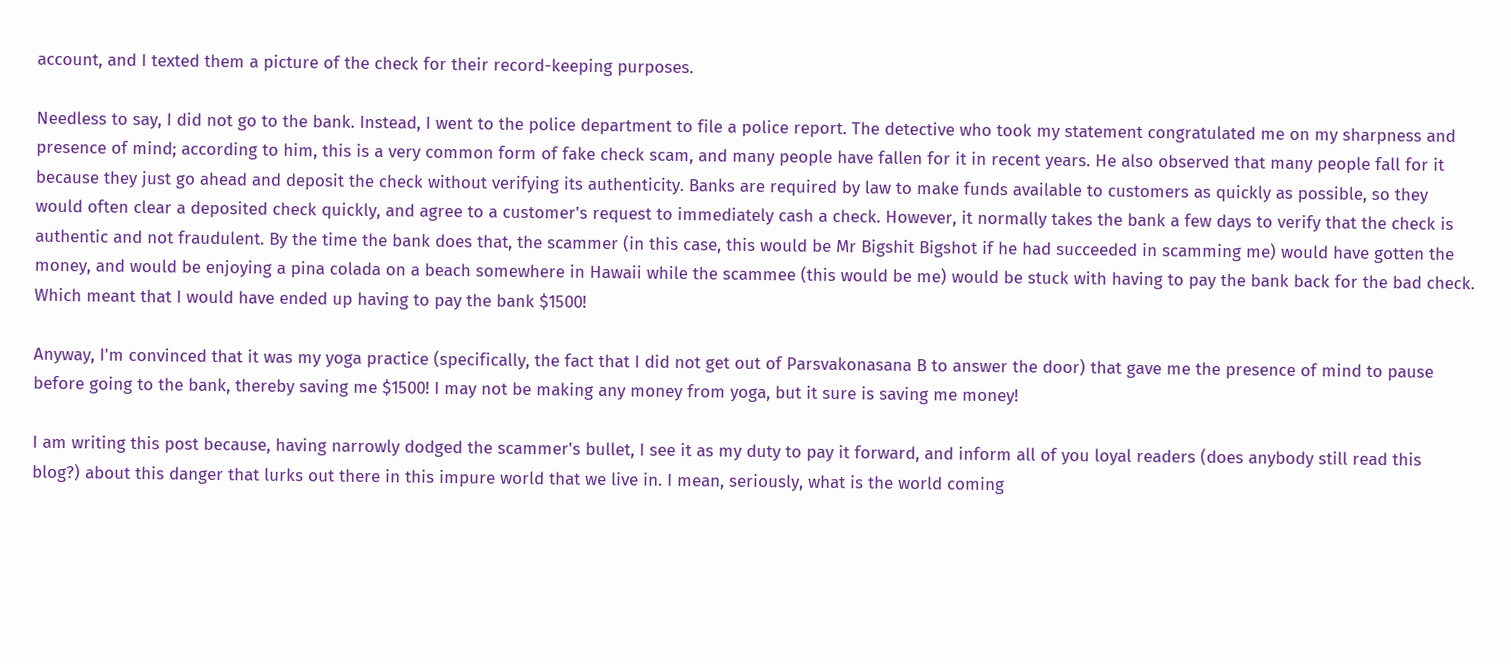account, and I texted them a picture of the check for their record-keeping purposes.

Needless to say, I did not go to the bank. Instead, I went to the police department to file a police report. The detective who took my statement congratulated me on my sharpness and presence of mind; according to him, this is a very common form of fake check scam, and many people have fallen for it in recent years. He also observed that many people fall for it because they just go ahead and deposit the check without verifying its authenticity. Banks are required by law to make funds available to customers as quickly as possible, so they would often clear a deposited check quickly, and agree to a customer's request to immediately cash a check. However, it normally takes the bank a few days to verify that the check is authentic and not fraudulent. By the time the bank does that, the scammer (in this case, this would be Mr Bigshit Bigshot if he had succeeded in scamming me) would have gotten the money, and would be enjoying a pina colada on a beach somewhere in Hawaii while the scammee (this would be me) would be stuck with having to pay the bank back for the bad check. Which meant that I would have ended up having to pay the bank $1500!

Anyway, I'm convinced that it was my yoga practice (specifically, the fact that I did not get out of Parsvakonasana B to answer the door) that gave me the presence of mind to pause before going to the bank, thereby saving me $1500! I may not be making any money from yoga, but it sure is saving me money!

I am writing this post because, having narrowly dodged the scammer's bullet, I see it as my duty to pay it forward, and inform all of you loyal readers (does anybody still read this blog?) about this danger that lurks out there in this impure world that we live in. I mean, seriously, what is the world coming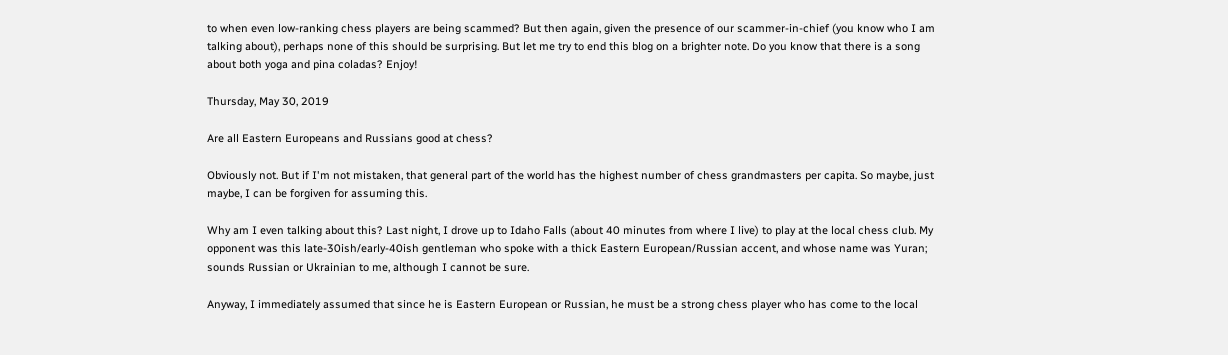to when even low-ranking chess players are being scammed? But then again, given the presence of our scammer-in-chief (you know who I am talking about), perhaps none of this should be surprising. But let me try to end this blog on a brighter note. Do you know that there is a song about both yoga and pina coladas? Enjoy!

Thursday, May 30, 2019

Are all Eastern Europeans and Russians good at chess?

Obviously not. But if I'm not mistaken, that general part of the world has the highest number of chess grandmasters per capita. So maybe, just maybe, I can be forgiven for assuming this.

Why am I even talking about this? Last night, I drove up to Idaho Falls (about 40 minutes from where I live) to play at the local chess club. My opponent was this late-30ish/early-40ish gentleman who spoke with a thick Eastern European/Russian accent, and whose name was Yuran; sounds Russian or Ukrainian to me, although I cannot be sure.

Anyway, I immediately assumed that since he is Eastern European or Russian, he must be a strong chess player who has come to the local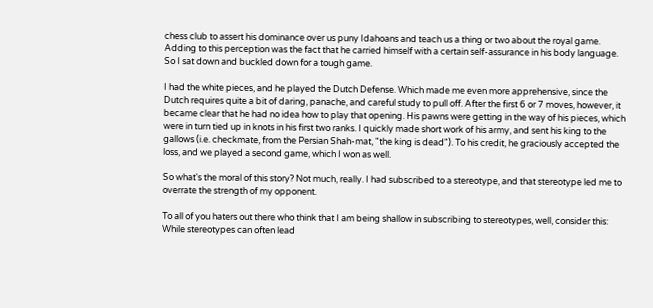chess club to assert his dominance over us puny Idahoans and teach us a thing or two about the royal game. Adding to this perception was the fact that he carried himself with a certain self-assurance in his body language. So I sat down and buckled down for a tough game.

I had the white pieces, and he played the Dutch Defense. Which made me even more apprehensive, since the Dutch requires quite a bit of daring, panache, and careful study to pull off. After the first 6 or 7 moves, however, it became clear that he had no idea how to play that opening. His pawns were getting in the way of his pieces, which were in turn tied up in knots in his first two ranks. I quickly made short work of his army, and sent his king to the gallows (i.e. checkmate, from the Persian Shah-mat, "the king is dead"). To his credit, he graciously accepted the loss, and we played a second game, which I won as well.

So what's the moral of this story? Not much, really. I had subscribed to a stereotype, and that stereotype led me to overrate the strength of my opponent.

To all of you haters out there who think that I am being shallow in subscribing to stereotypes, well, consider this: While stereotypes can often lead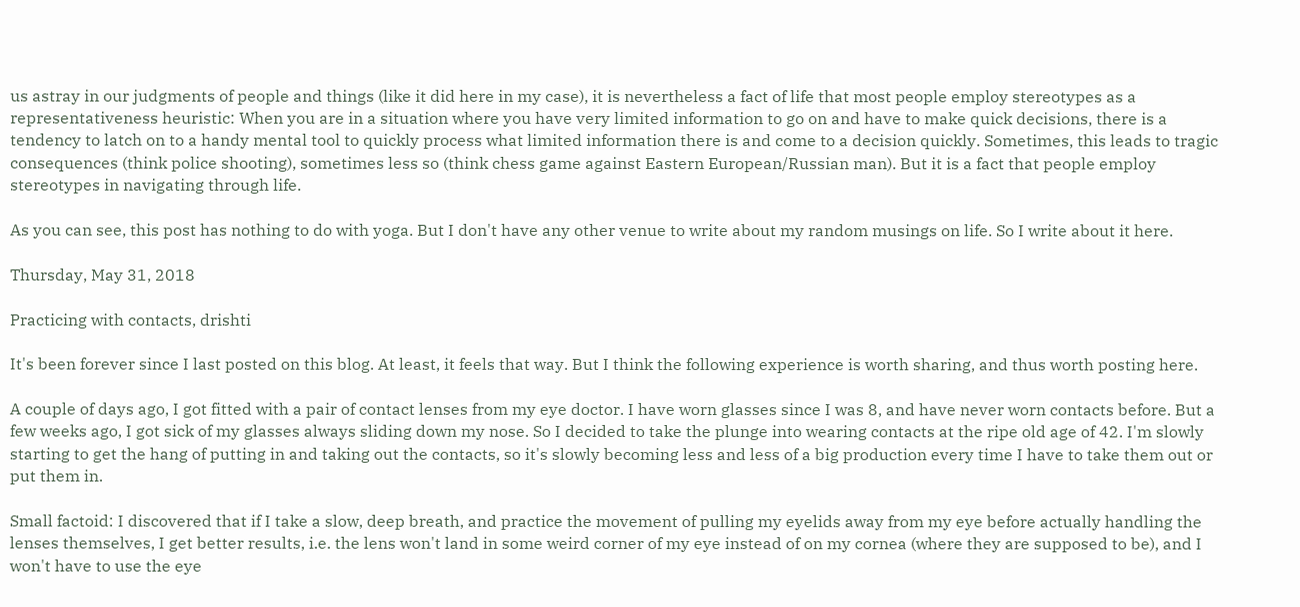us astray in our judgments of people and things (like it did here in my case), it is nevertheless a fact of life that most people employ stereotypes as a representativeness heuristic: When you are in a situation where you have very limited information to go on and have to make quick decisions, there is a tendency to latch on to a handy mental tool to quickly process what limited information there is and come to a decision quickly. Sometimes, this leads to tragic consequences (think police shooting), sometimes less so (think chess game against Eastern European/Russian man). But it is a fact that people employ stereotypes in navigating through life.

As you can see, this post has nothing to do with yoga. But I don't have any other venue to write about my random musings on life. So I write about it here.

Thursday, May 31, 2018

Practicing with contacts, drishti

It's been forever since I last posted on this blog. At least, it feels that way. But I think the following experience is worth sharing, and thus worth posting here.

A couple of days ago, I got fitted with a pair of contact lenses from my eye doctor. I have worn glasses since I was 8, and have never worn contacts before. But a few weeks ago, I got sick of my glasses always sliding down my nose. So I decided to take the plunge into wearing contacts at the ripe old age of 42. I'm slowly starting to get the hang of putting in and taking out the contacts, so it's slowly becoming less and less of a big production every time I have to take them out or put them in.

Small factoid: I discovered that if I take a slow, deep breath, and practice the movement of pulling my eyelids away from my eye before actually handling the lenses themselves, I get better results, i.e. the lens won't land in some weird corner of my eye instead of on my cornea (where they are supposed to be), and I won't have to use the eye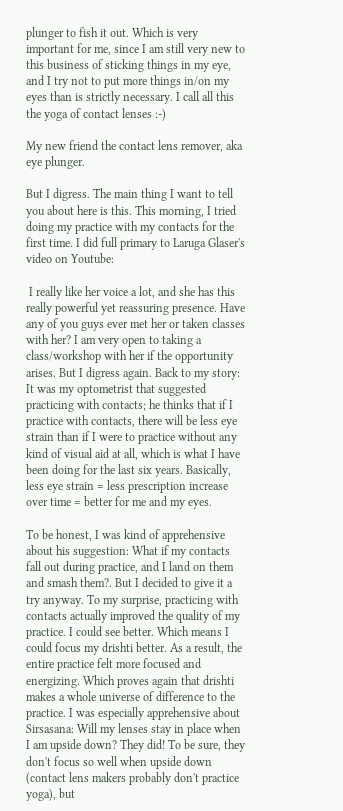plunger to fish it out. Which is very important for me, since I am still very new to this business of sticking things in my eye, and I try not to put more things in/on my eyes than is strictly necessary. I call all this the yoga of contact lenses :-)

My new friend the contact lens remover, aka eye plunger.

But I digress. The main thing I want to tell you about here is this. This morning, I tried doing my practice with my contacts for the first time. I did full primary to Laruga Glaser's video on Youtube:

 I really like her voice a lot, and she has this really powerful yet reassuring presence. Have any of you guys ever met her or taken classes with her? I am very open to taking a class/workshop with her if the opportunity arises. But I digress again. Back to my story: It was my optometrist that suggested practicing with contacts; he thinks that if I practice with contacts, there will be less eye strain than if I were to practice without any kind of visual aid at all, which is what I have been doing for the last six years. Basically, less eye strain = less prescription increase over time = better for me and my eyes.

To be honest, I was kind of apprehensive about his suggestion: What if my contacts fall out during practice, and I land on them and smash them?. But I decided to give it a try anyway. To my surprise, practicing with contacts actually improved the quality of my practice. I could see better. Which means I could focus my drishti better. As a result, the entire practice felt more focused and energizing. Which proves again that drishti makes a whole universe of difference to the practice. I was especially apprehensive about Sirsasana: Will my lenses stay in place when I am upside down? They did! To be sure, they don't focus so well when upside down (contact lens makers probably don't practice yoga), but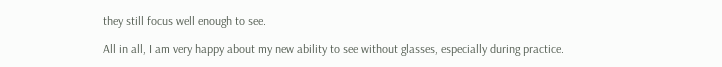they still focus well enough to see.

All in all, I am very happy about my new ability to see without glasses, especially during practice.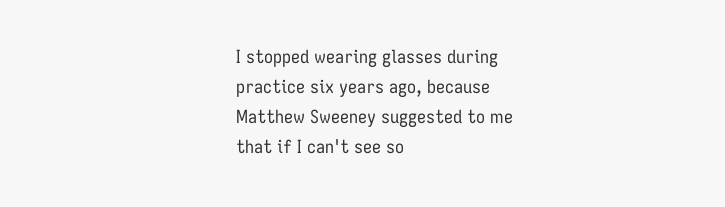I stopped wearing glasses during practice six years ago, because Matthew Sweeney suggested to me that if I can't see so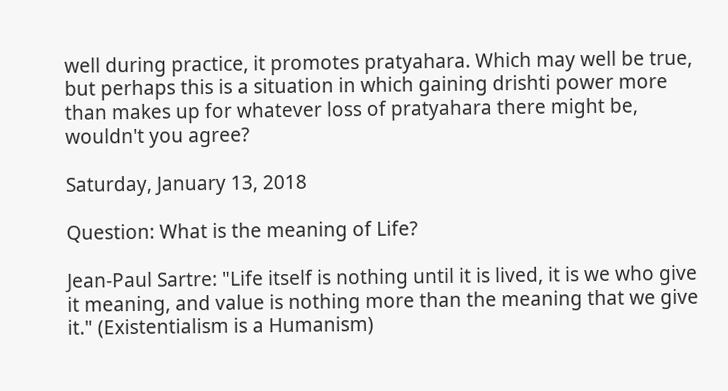well during practice, it promotes pratyahara. Which may well be true, but perhaps this is a situation in which gaining drishti power more than makes up for whatever loss of pratyahara there might be, wouldn't you agree?

Saturday, January 13, 2018

Question: What is the meaning of Life?

Jean-Paul Sartre: "Life itself is nothing until it is lived, it is we who give it meaning, and value is nothing more than the meaning that we give it." (Existentialism is a Humanism)